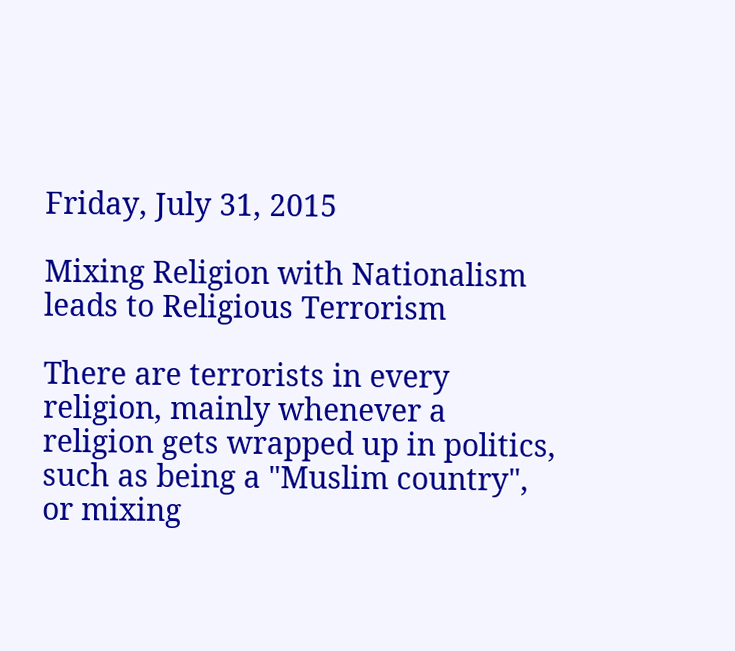Friday, July 31, 2015

Mixing Religion with Nationalism leads to Religious Terrorism

There are terrorists in every religion, mainly whenever a religion gets wrapped up in politics, such as being a "Muslim country", or mixing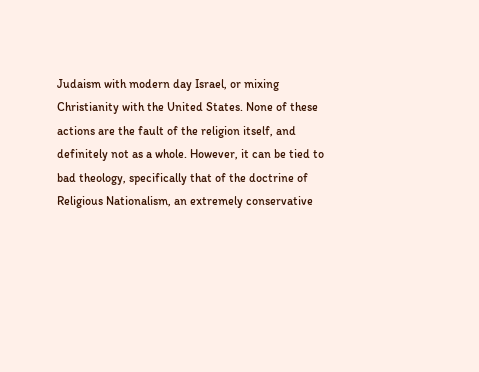Judaism with modern day Israel, or mixing Christianity with the United States. None of these actions are the fault of the religion itself, and definitely not as a whole. However, it can be tied to bad theology, specifically that of the doctrine of Religious Nationalism, an extremely conservative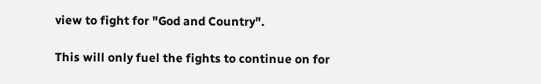view to fight for "God and Country".

This will only fuel the fights to continue on for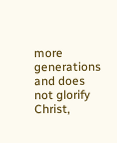more generations and does not glorify Christ,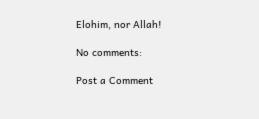Elohim, nor Allah!

No comments:

Post a Comment